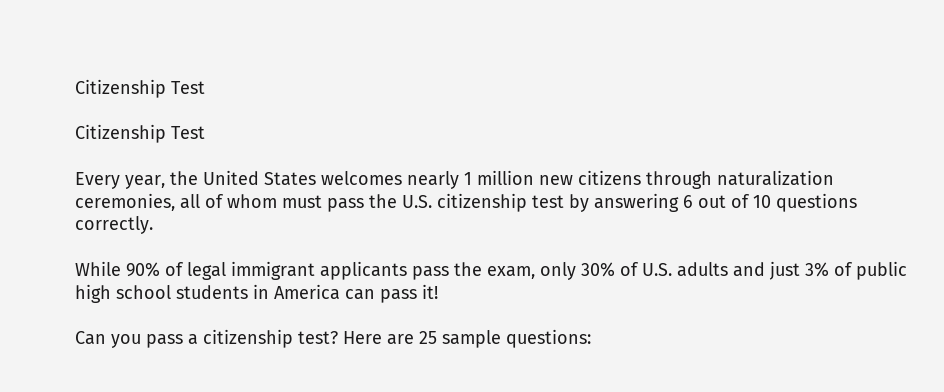Citizenship Test

Citizenship Test

Every year, the United States welcomes nearly 1 million new citizens through naturalization ceremonies, all of whom must pass the U.S. citizenship test by answering 6 out of 10 questions correctly.

While 90% of legal immigrant applicants pass the exam, only 30% of U.S. adults and just 3% of public high school students in America can pass it!

Can you pass a citizenship test? Here are 25 sample questions: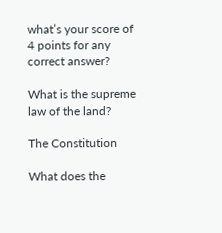what’s your score of 4 points for any correct answer?

What is the supreme law of the land?

The Constitution

What does the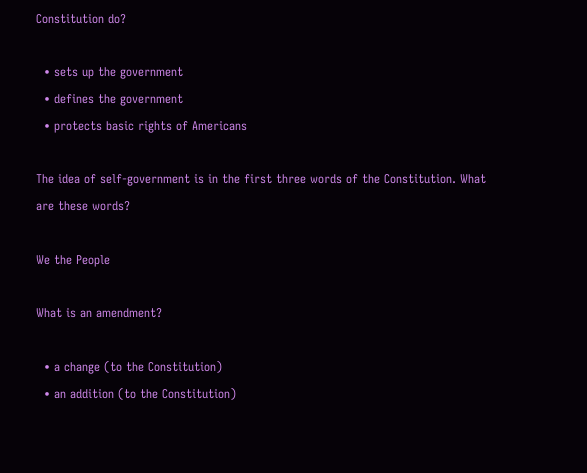Constitution do?

  • sets up the government
  • defines the government
  • protects basic rights of Americans

The idea of self-government is in the first three words of the Constitution. What are these words?

We the People

What is an amendment?

  • a change (to the Constitution)
  • an addition (to the Constitution)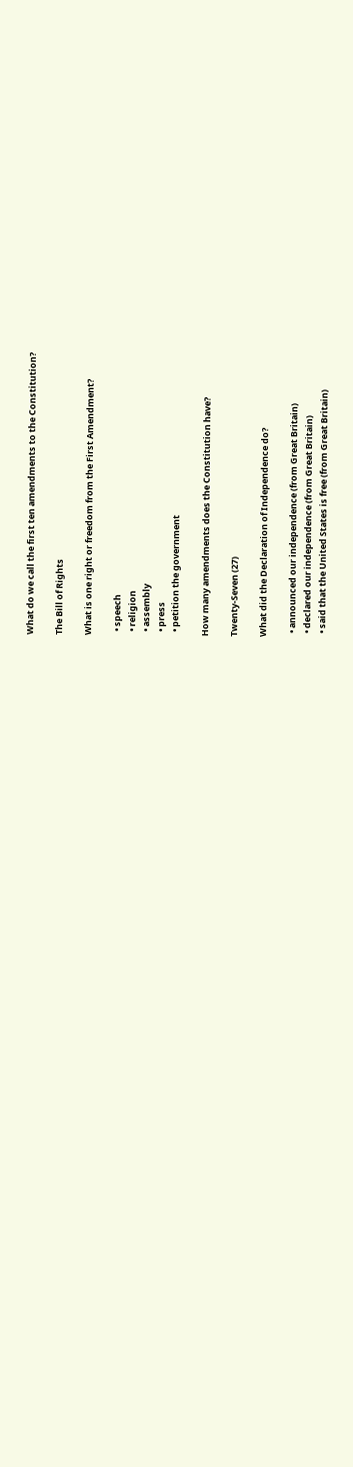What do we call the first ten amendments to the Constitution?

The Bill of Rights

What is one right or freedom from the First Amendment?

  • speech
  • religion
  • assembly
  • press
  • petition the government

How many amendments does the Constitution have?

Twenty-Seven (27)

What did the Declaration of Independence do?

  • announced our independence (from Great Britain)
  • declared our independence (from Great Britain)
  • said that the United States is free (from Great Britain)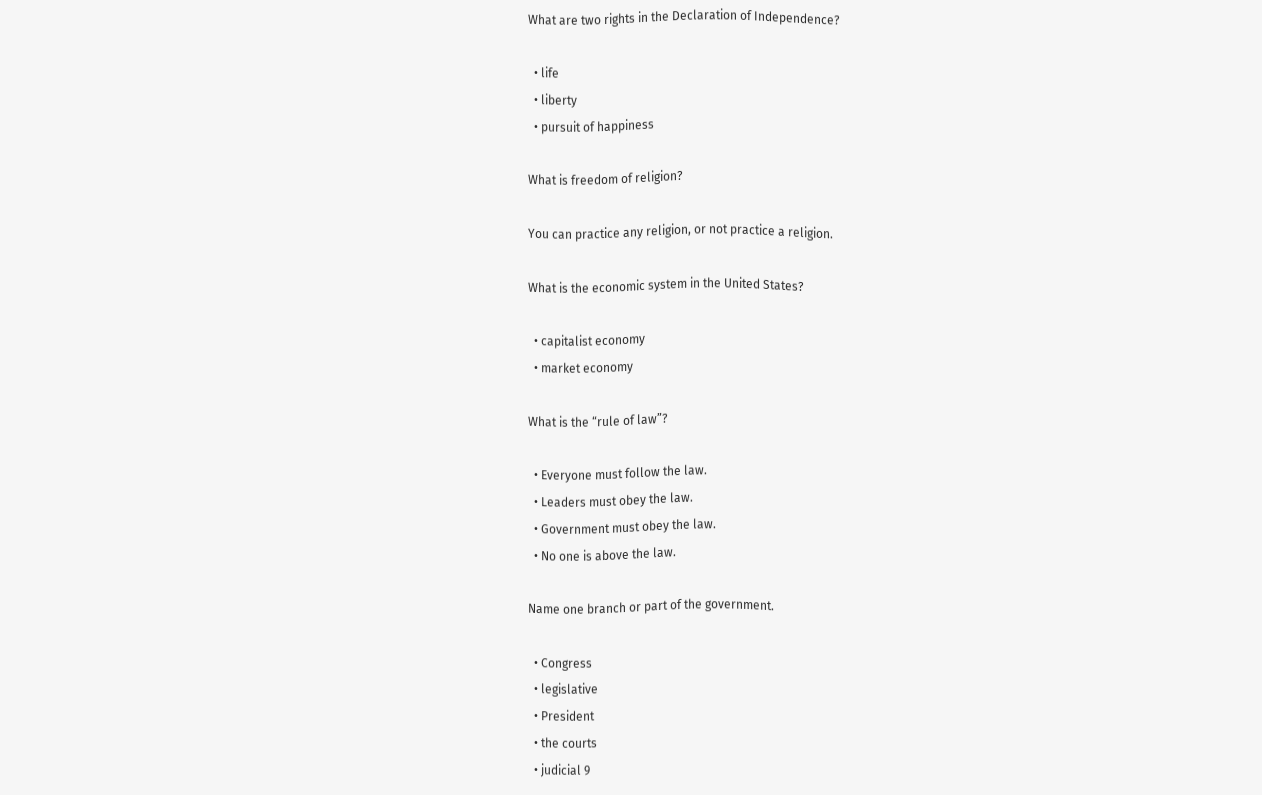What are two rights in the Declaration of Independence?

  • life
  • liberty
  • pursuit of happiness

What is freedom of religion?

You can practice any religion, or not practice a religion.

What is the economic system in the United States?

  • capitalist economy
  • market economy

What is the “rule of law”?

  • Everyone must follow the law.
  • Leaders must obey the law.
  • Government must obey the law.
  • No one is above the law.

Name one branch or part of the government.

  • Congress
  • legislative
  • President
  • the courts
  • judicial 9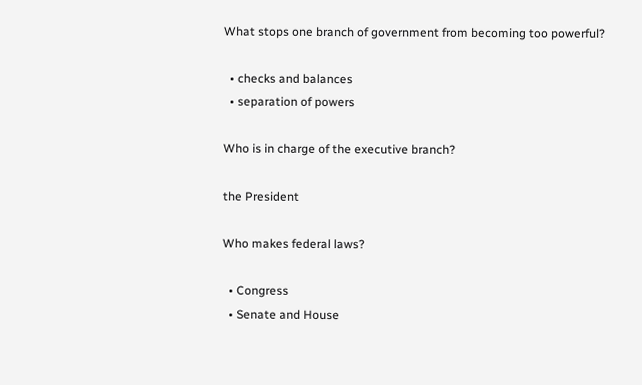What stops one branch of government from becoming too powerful?

  • checks and balances
  • separation of powers

Who is in charge of the executive branch?

the President

Who makes federal laws?

  • Congress
  • Senate and House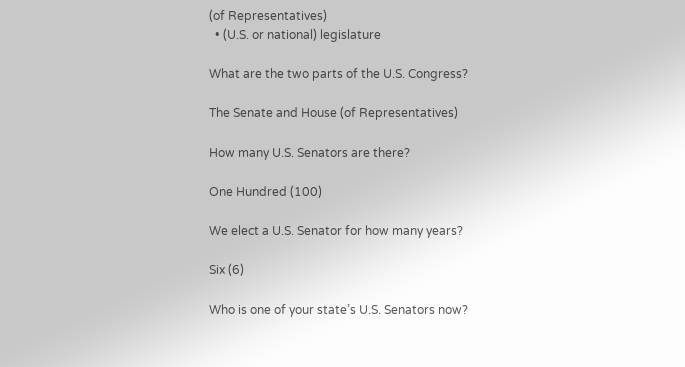(of Representatives)
  • (U.S. or national) legislature

What are the two parts of the U.S. Congress?

The Senate and House (of Representatives)

How many U.S. Senators are there?

One Hundred (100)

We elect a U.S. Senator for how many years?

Six (6)

Who is one of your state’s U.S. Senators now?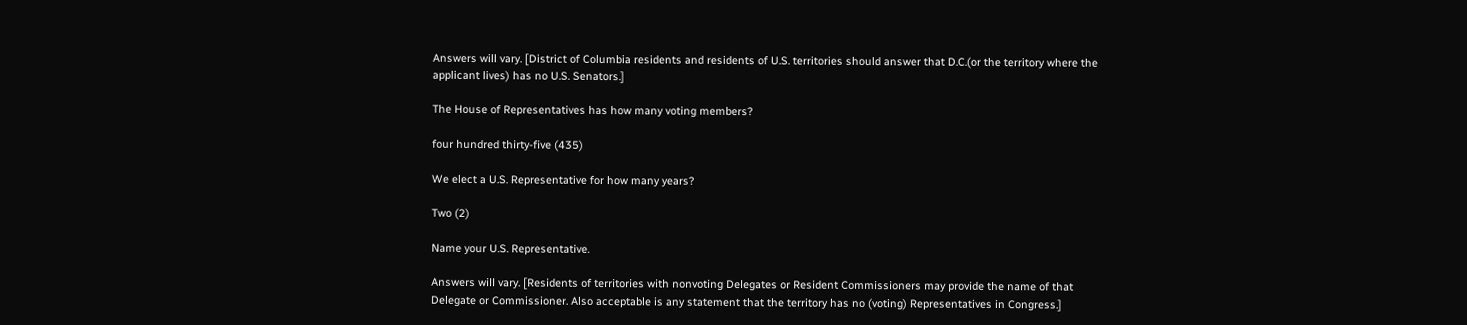Answers will vary. [District of Columbia residents and residents of U.S. territories should answer that D.C.(or the territory where the applicant lives) has no U.S. Senators.]

The House of Representatives has how many voting members?

four hundred thirty-five (435)

We elect a U.S. Representative for how many years?

Two (2)

Name your U.S. Representative.

Answers will vary. [Residents of territories with nonvoting Delegates or Resident Commissioners may provide the name of that Delegate or Commissioner. Also acceptable is any statement that the territory has no (voting) Representatives in Congress.]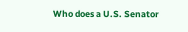Who does a U.S. Senator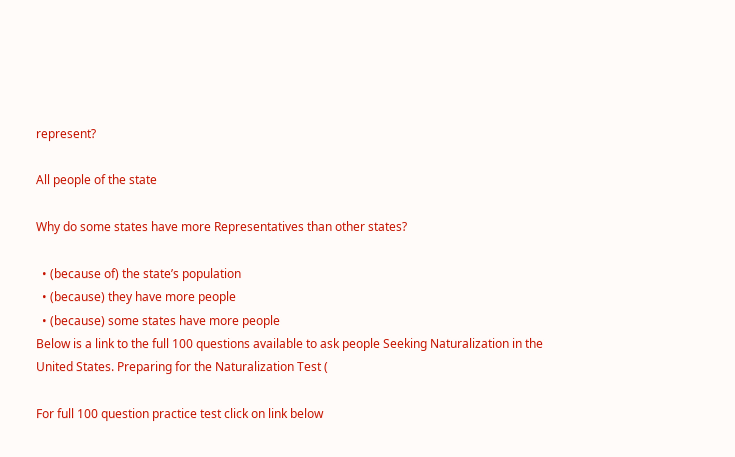represent?

All people of the state

Why do some states have more Representatives than other states?

  • (because of) the state’s population
  • (because) they have more people
  • (because) some states have more people
Below is a link to the full 100 questions available to ask people Seeking Naturalization in the United States. Preparing for the Naturalization Test (

For full 100 question practice test click on link below